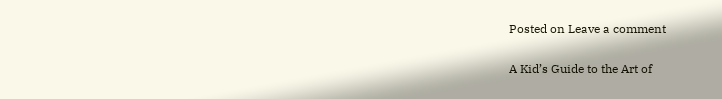Posted on Leave a comment

A Kid’s Guide to the Art of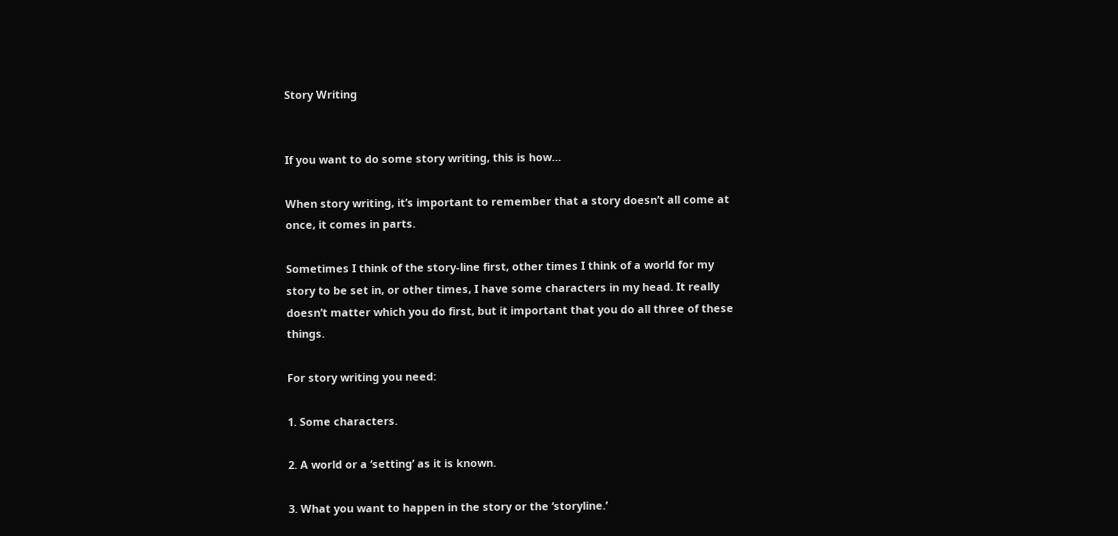Story Writing


If you want to do some story writing, this is how…

When story writing, it’s important to remember that a story doesn’t all come at once, it comes in parts.

Sometimes I think of the story-line first, other times I think of a world for my story to be set in, or other times, I have some characters in my head. It really doesn’t matter which you do first, but it important that you do all three of these things.

For story writing you need:

1. Some characters.

2. A world or a ‘setting’ as it is known.

3. What you want to happen in the story or the ‘storyline.’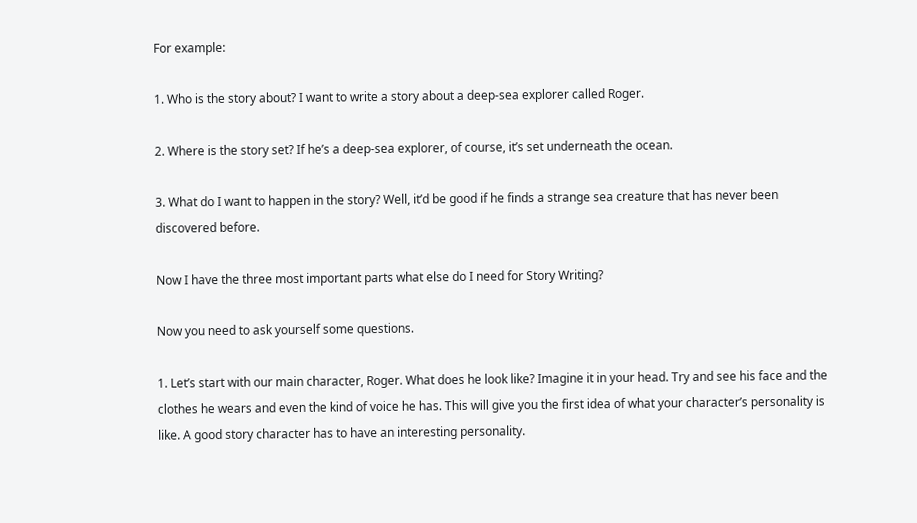For example:

1. Who is the story about? I want to write a story about a deep-sea explorer called Roger.

2. Where is the story set? If he’s a deep-sea explorer, of course, it’s set underneath the ocean.

3. What do I want to happen in the story? Well, it’d be good if he finds a strange sea creature that has never been discovered before.

Now I have the three most important parts what else do I need for Story Writing?

Now you need to ask yourself some questions.

1. Let’s start with our main character, Roger. What does he look like? Imagine it in your head. Try and see his face and the clothes he wears and even the kind of voice he has. This will give you the first idea of what your character’s personality is like. A good story character has to have an interesting personality.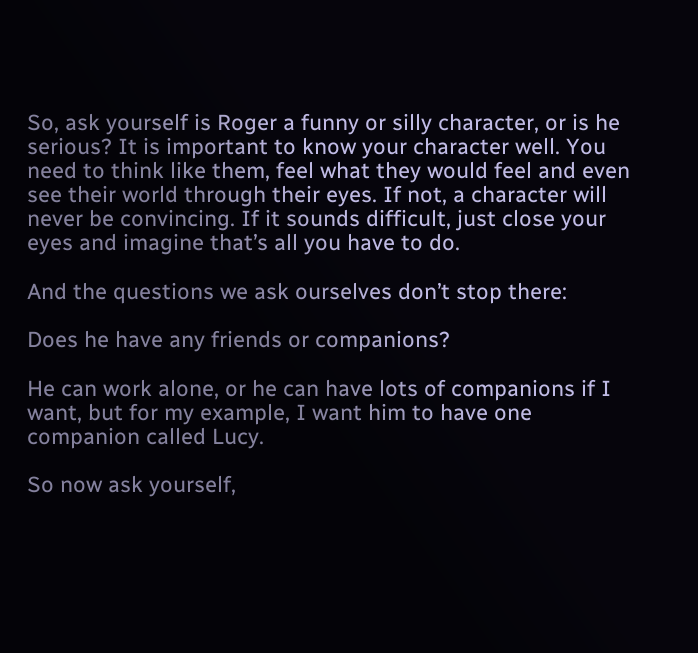So, ask yourself is Roger a funny or silly character, or is he serious? It is important to know your character well. You need to think like them, feel what they would feel and even see their world through their eyes. If not, a character will never be convincing. If it sounds difficult, just close your eyes and imagine that’s all you have to do.

And the questions we ask ourselves don’t stop there:

Does he have any friends or companions?

He can work alone, or he can have lots of companions if I want, but for my example, I want him to have one companion called Lucy.

So now ask yourself,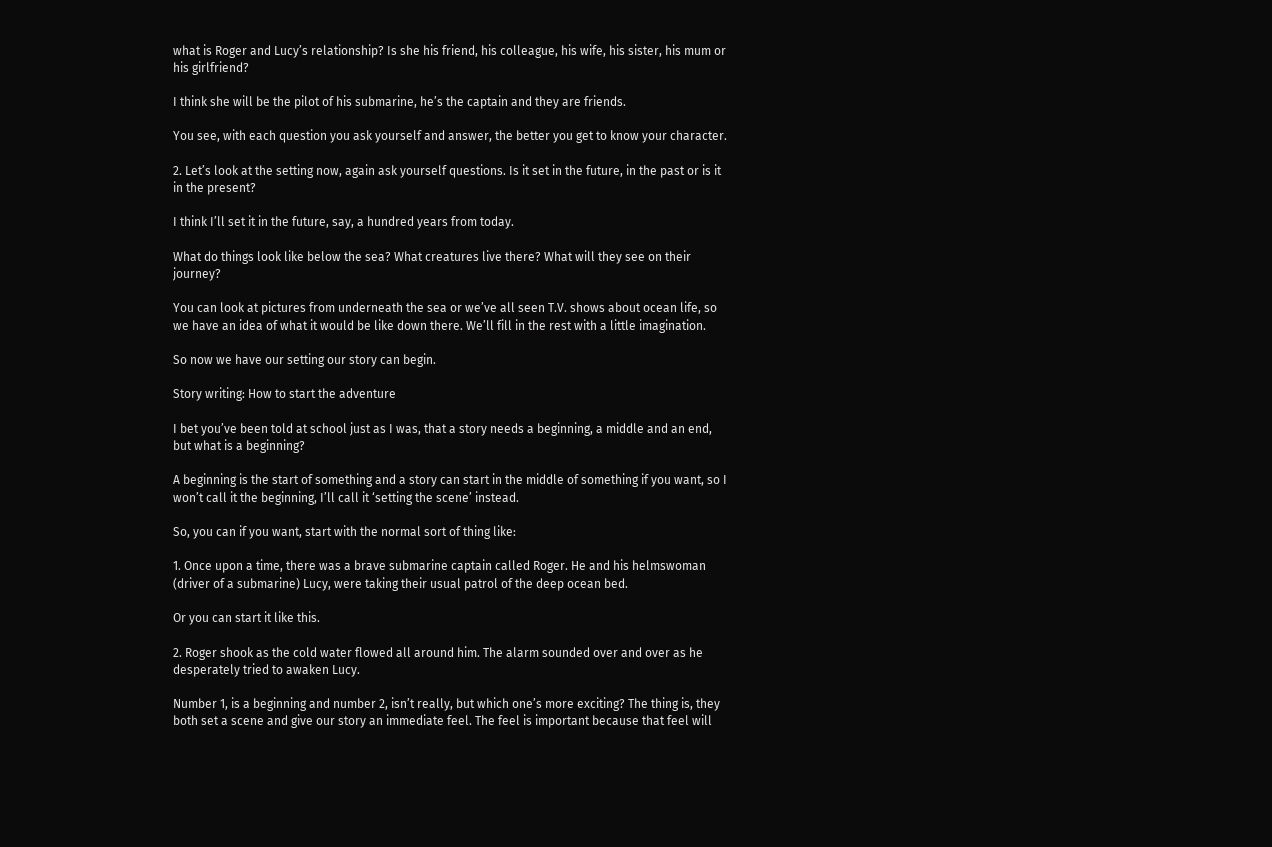what is Roger and Lucy’s relationship? Is she his friend, his colleague, his wife, his sister, his mum or his girlfriend?

I think she will be the pilot of his submarine, he’s the captain and they are friends.

You see, with each question you ask yourself and answer, the better you get to know your character.

2. Let’s look at the setting now, again ask yourself questions. Is it set in the future, in the past or is it in the present?

I think I’ll set it in the future, say, a hundred years from today.

What do things look like below the sea? What creatures live there? What will they see on their journey?

You can look at pictures from underneath the sea or we’ve all seen T.V. shows about ocean life, so we have an idea of what it would be like down there. We’ll fill in the rest with a little imagination.

So now we have our setting our story can begin.

Story writing: How to start the adventure

I bet you’ve been told at school just as I was, that a story needs a beginning, a middle and an end, but what is a beginning?

A beginning is the start of something and a story can start in the middle of something if you want, so I won’t call it the beginning, I’ll call it ‘setting the scene’ instead.

So, you can if you want, start with the normal sort of thing like:

1. Once upon a time, there was a brave submarine captain called Roger. He and his helmswoman (driver of a submarine) Lucy, were taking their usual patrol of the deep ocean bed.

Or you can start it like this.

2. Roger shook as the cold water flowed all around him. The alarm sounded over and over as he desperately tried to awaken Lucy.

Number 1, is a beginning and number 2, isn’t really, but which one’s more exciting? The thing is, they both set a scene and give our story an immediate feel. The feel is important because that feel will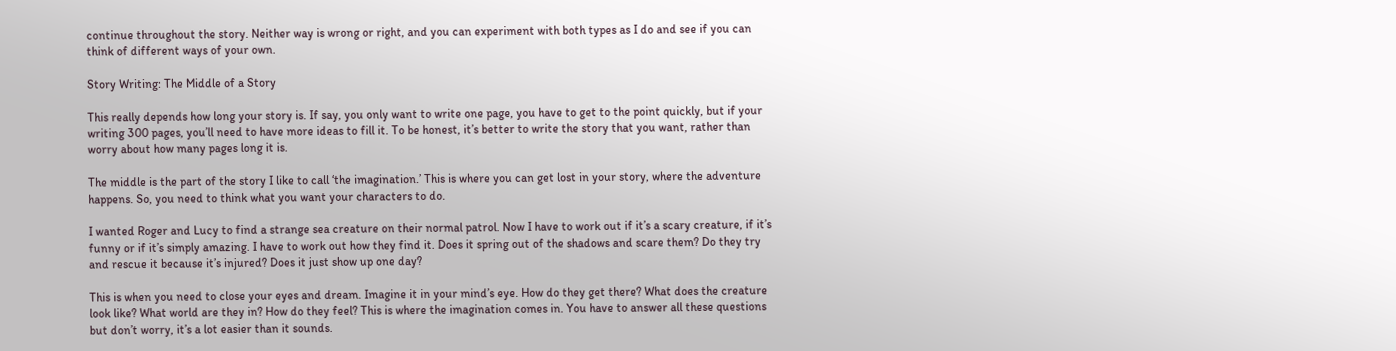continue throughout the story. Neither way is wrong or right, and you can experiment with both types as I do and see if you can think of different ways of your own.

Story Writing: The Middle of a Story

This really depends how long your story is. If say, you only want to write one page, you have to get to the point quickly, but if your writing 300 pages, you’ll need to have more ideas to fill it. To be honest, it’s better to write the story that you want, rather than worry about how many pages long it is.

The middle is the part of the story I like to call ‘the imagination.’ This is where you can get lost in your story, where the adventure happens. So, you need to think what you want your characters to do.

I wanted Roger and Lucy to find a strange sea creature on their normal patrol. Now I have to work out if it’s a scary creature, if it’s funny or if it’s simply amazing. I have to work out how they find it. Does it spring out of the shadows and scare them? Do they try and rescue it because it’s injured? Does it just show up one day?

This is when you need to close your eyes and dream. Imagine it in your mind’s eye. How do they get there? What does the creature look like? What world are they in? How do they feel? This is where the imagination comes in. You have to answer all these questions but don’t worry, it’s a lot easier than it sounds.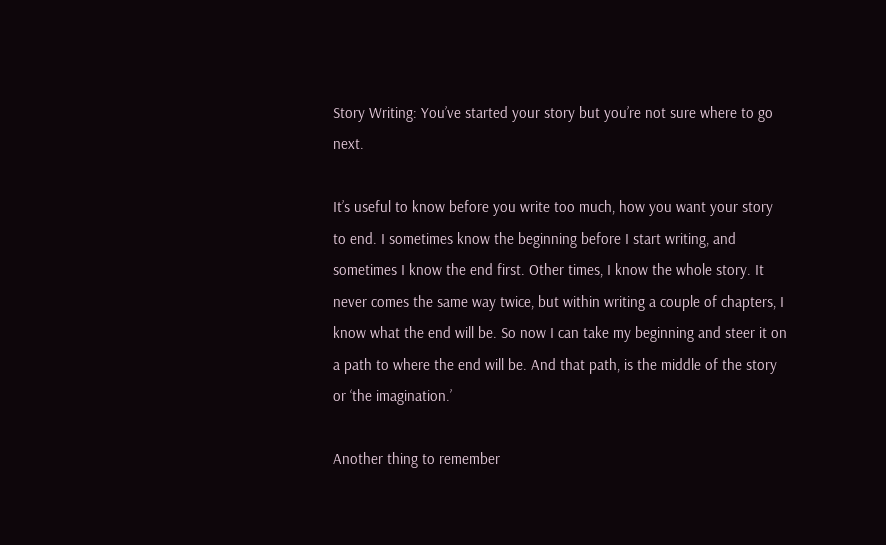Story Writing: You’ve started your story but you’re not sure where to go next.

It’s useful to know before you write too much, how you want your story to end. I sometimes know the beginning before I start writing, and sometimes I know the end first. Other times, I know the whole story. It never comes the same way twice, but within writing a couple of chapters, I know what the end will be. So now I can take my beginning and steer it on a path to where the end will be. And that path, is the middle of the story or ‘the imagination.’

Another thing to remember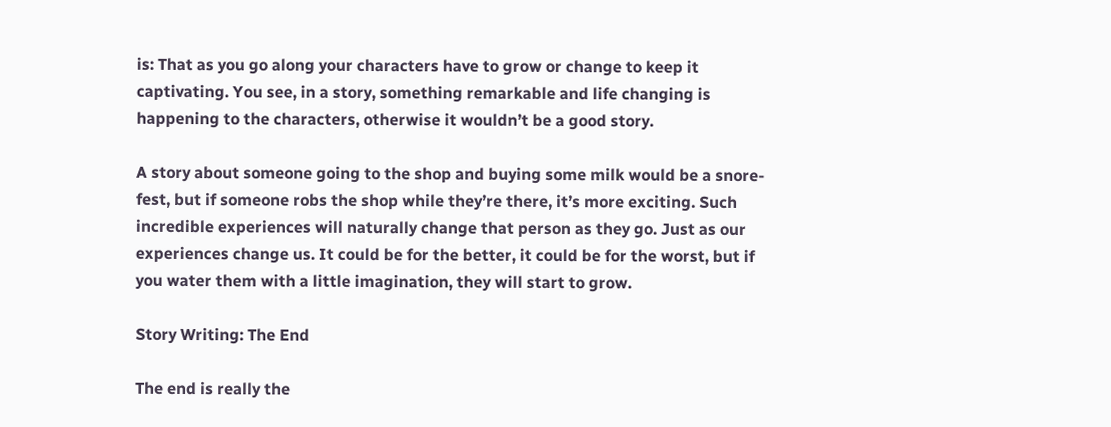is: That as you go along your characters have to grow or change to keep it captivating. You see, in a story, something remarkable and life changing is happening to the characters, otherwise it wouldn’t be a good story.

A story about someone going to the shop and buying some milk would be a snore-fest, but if someone robs the shop while they’re there, it’s more exciting. Such incredible experiences will naturally change that person as they go. Just as our experiences change us. It could be for the better, it could be for the worst, but if you water them with a little imagination, they will start to grow.

Story Writing: The End

The end is really the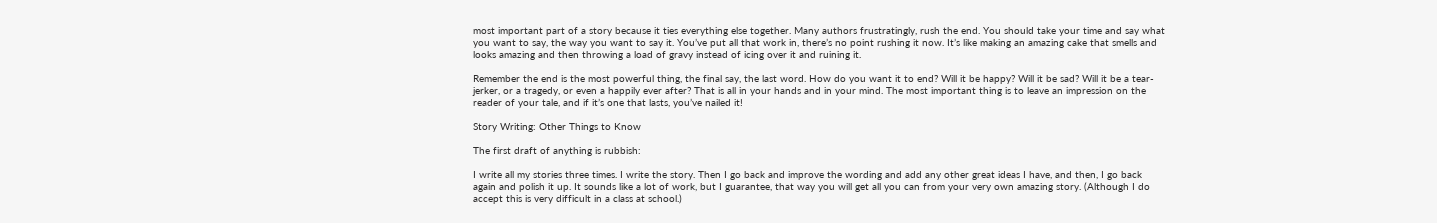most important part of a story because it ties everything else together. Many authors frustratingly, rush the end. You should take your time and say what you want to say, the way you want to say it. You’ve put all that work in, there’s no point rushing it now. It’s like making an amazing cake that smells and looks amazing and then throwing a load of gravy instead of icing over it and ruining it.

Remember the end is the most powerful thing, the final say, the last word. How do you want it to end? Will it be happy? Will it be sad? Will it be a tear-jerker, or a tragedy, or even a happily ever after? That is all in your hands and in your mind. The most important thing is to leave an impression on the reader of your tale, and if it’s one that lasts, you’ve nailed it!

Story Writing: Other Things to Know

The first draft of anything is rubbish:

I write all my stories three times. I write the story. Then I go back and improve the wording and add any other great ideas I have, and then, I go back again and polish it up. It sounds like a lot of work, but I guarantee, that way you will get all you can from your very own amazing story. (Although I do accept this is very difficult in a class at school.)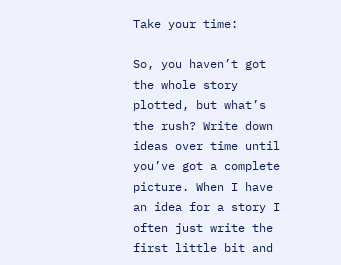Take your time:

So, you haven’t got the whole story plotted, but what’s the rush? Write down ideas over time until you’ve got a complete picture. When I have an idea for a story I often just write the first little bit and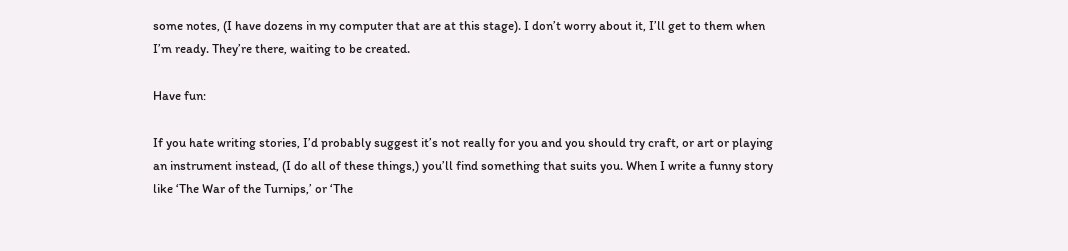some notes, (I have dozens in my computer that are at this stage). I don’t worry about it, I’ll get to them when I’m ready. They’re there, waiting to be created.

Have fun:

If you hate writing stories, I’d probably suggest it’s not really for you and you should try craft, or art or playing an instrument instead, (I do all of these things,) you’ll find something that suits you. When I write a funny story like ‘The War of the Turnips,’ or ‘The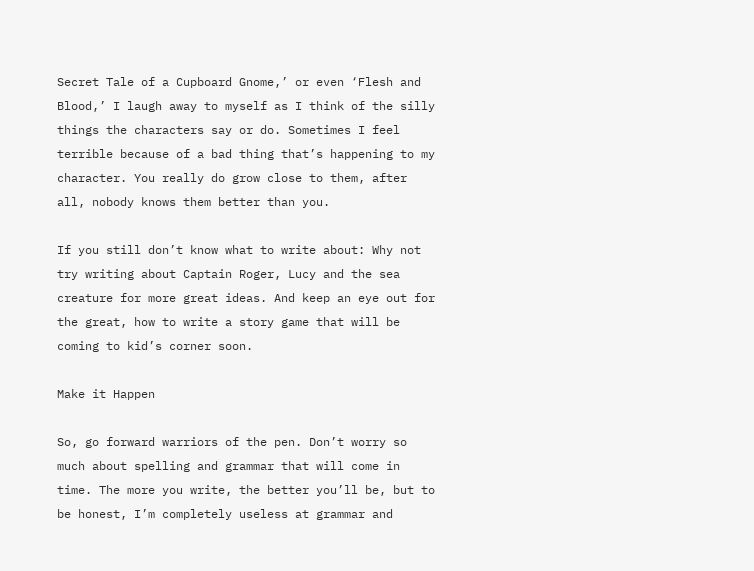Secret Tale of a Cupboard Gnome,’ or even ‘Flesh and Blood,’ I laugh away to myself as I think of the silly things the characters say or do. Sometimes I feel terrible because of a bad thing that’s happening to my character. You really do grow close to them, after all, nobody knows them better than you.

If you still don’t know what to write about: Why not try writing about Captain Roger, Lucy and the sea creature for more great ideas. And keep an eye out for the great, how to write a story game that will be coming to kid’s corner soon.

Make it Happen

So, go forward warriors of the pen. Don’t worry so much about spelling and grammar that will come in time. The more you write, the better you’ll be, but to be honest, I’m completely useless at grammar and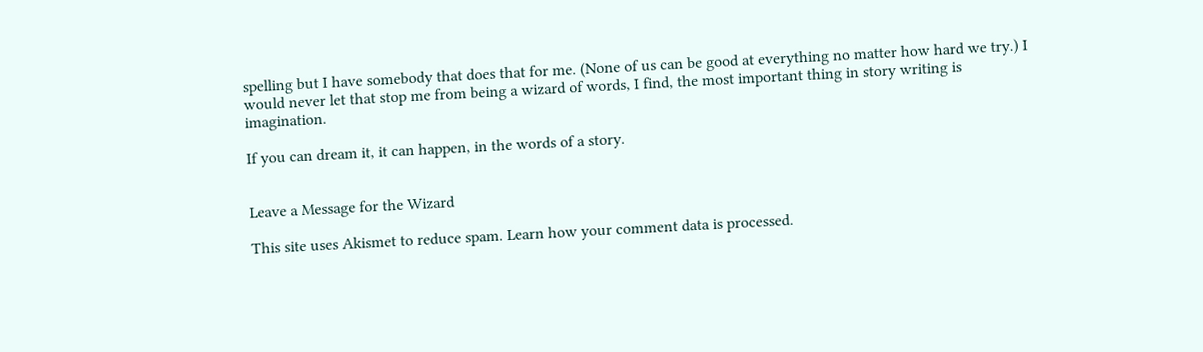spelling but I have somebody that does that for me. (None of us can be good at everything no matter how hard we try.) I would never let that stop me from being a wizard of words, I find, the most important thing in story writing is imagination.

If you can dream it, it can happen, in the words of a story.


Leave a Message for the Wizard

This site uses Akismet to reduce spam. Learn how your comment data is processed.